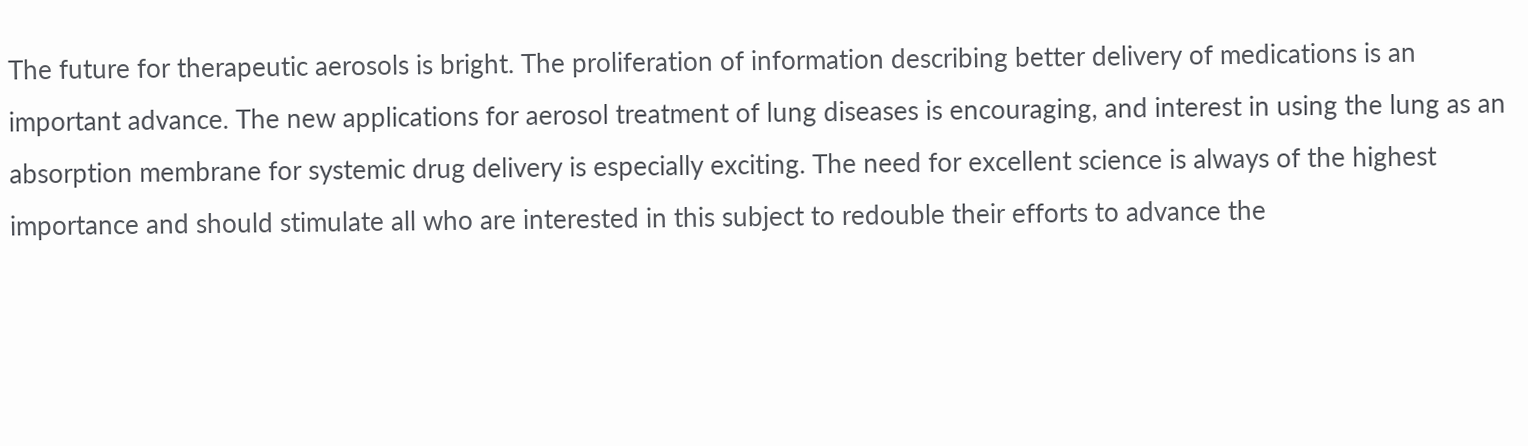The future for therapeutic aerosols is bright. The proliferation of information describing better delivery of medications is an important advance. The new applications for aerosol treatment of lung diseases is encouraging, and interest in using the lung as an absorption membrane for systemic drug delivery is especially exciting. The need for excellent science is always of the highest importance and should stimulate all who are interested in this subject to redouble their efforts to advance the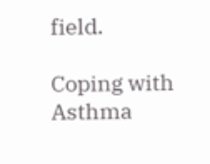field.

Coping with Asthma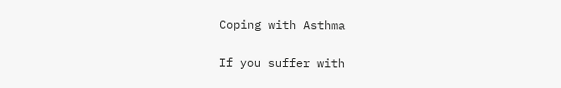Coping with Asthma

If you suffer with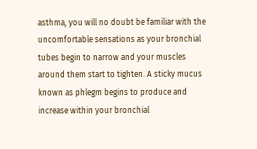asthma, you will no doubt be familiar with the uncomfortable sensations as your bronchial tubes begin to narrow and your muscles around them start to tighten. A sticky mucus known as phlegm begins to produce and increase within your bronchial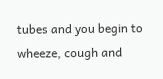tubes and you begin to wheeze, cough and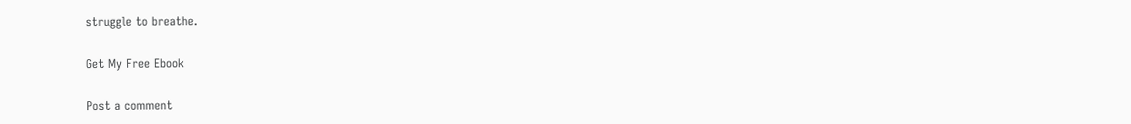struggle to breathe.

Get My Free Ebook

Post a comment